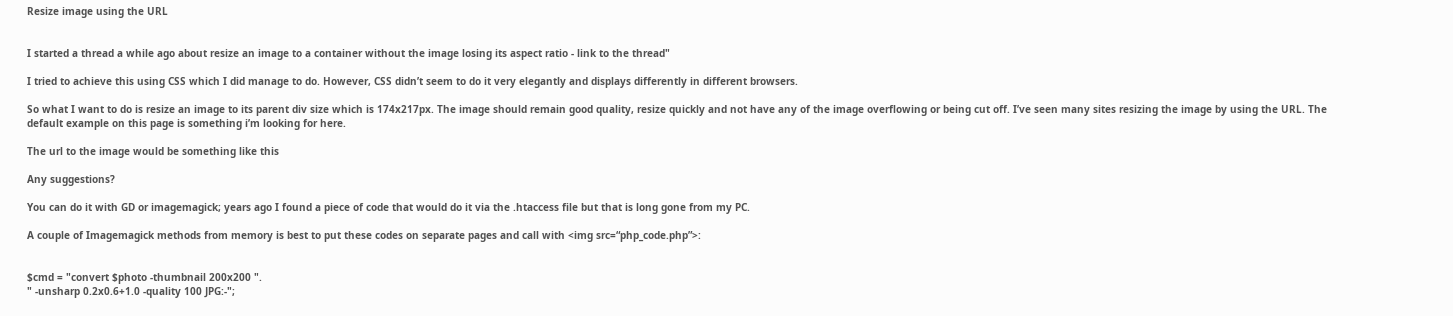Resize image using the URL


I started a thread a while ago about resize an image to a container without the image losing its aspect ratio - link to the thread"

I tried to achieve this using CSS which I did manage to do. However, CSS didn’t seem to do it very elegantly and displays differently in different browsers.

So what I want to do is resize an image to its parent div size which is 174x217px. The image should remain good quality, resize quickly and not have any of the image overflowing or being cut off. I’ve seen many sites resizing the image by using the URL. The default example on this page is something i’m looking for here.

The url to the image would be something like this

Any suggestions?

You can do it with GD or imagemagick; years ago I found a piece of code that would do it via the .htaccess file but that is long gone from my PC.

A couple of Imagemagick methods from memory is best to put these codes on separate pages and call with <img src=“php_code.php”>:


$cmd = "convert $photo -thumbnail 200x200 ".
" -unsharp 0.2x0.6+1.0 -quality 100 JPG:-";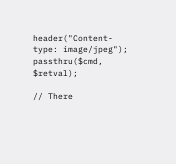header("Content-type: image/jpeg");
passthru($cmd, $retval);

// There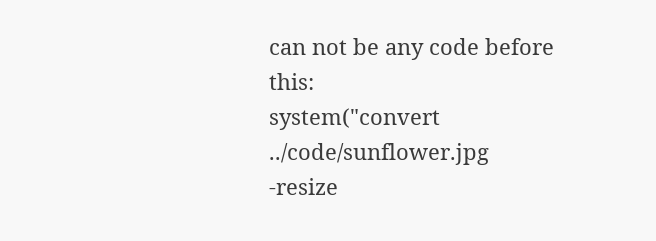can not be any code before this:
system("convert ../code/sunflower.jpg -resize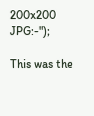200x200 JPG:-");

This was the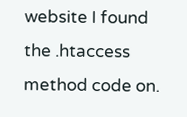website I found the .htaccess method code on.